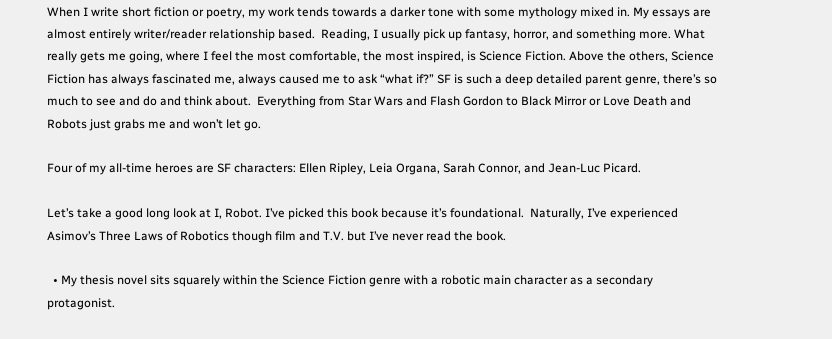When I write short fiction or poetry, my work tends towards a darker tone with some mythology mixed in. My essays are almost entirely writer/reader relationship based.  Reading, I usually pick up fantasy, horror, and something more. What really gets me going, where I feel the most comfortable, the most inspired, is Science Fiction. Above the others, Science Fiction has always fascinated me, always caused me to ask “what if?” SF is such a deep detailed parent genre, there’s so much to see and do and think about.  Everything from Star Wars and Flash Gordon to Black Mirror or Love Death and Robots just grabs me and won’t let go.

Four of my all-time heroes are SF characters: Ellen Ripley, Leia Organa, Sarah Connor, and Jean-Luc Picard.

Let’s take a good long look at I, Robot. I’ve picked this book because it’s foundational.  Naturally, I’ve experienced Asimov’s Three Laws of Robotics though film and T.V. but I’ve never read the book.

  • My thesis novel sits squarely within the Science Fiction genre with a robotic main character as a secondary protagonist.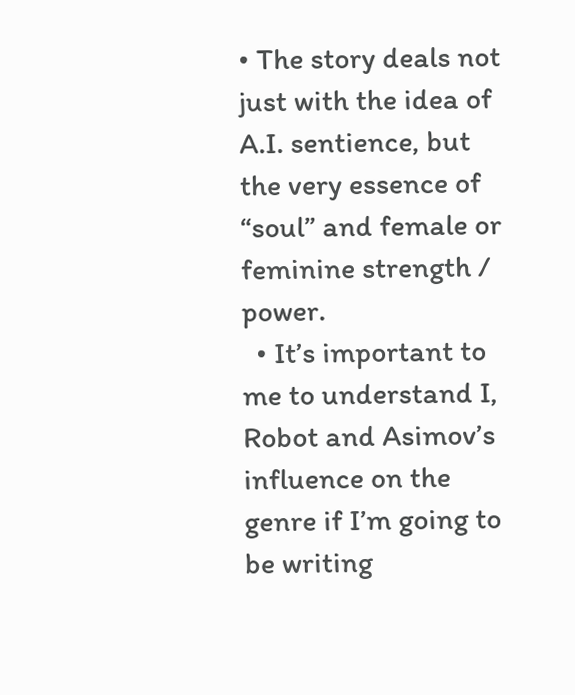• The story deals not just with the idea of A.I. sentience, but the very essence of  “soul” and female or feminine strength / power.
  • It’s important to me to understand I, Robot and Asimov’s influence on the genre if I’m going to be writing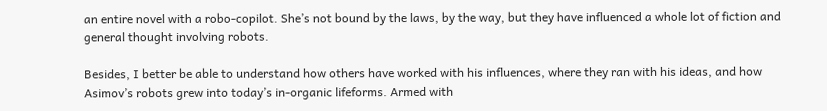an entire novel with a robo-copilot. She’s not bound by the laws, by the way, but they have influenced a whole lot of fiction and general thought involving robots.

Besides, I better be able to understand how others have worked with his influences, where they ran with his ideas, and how Asimov’s robots grew into today’s in-organic lifeforms. Armed with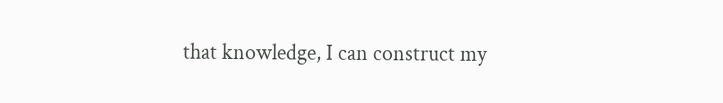that knowledge, I can construct my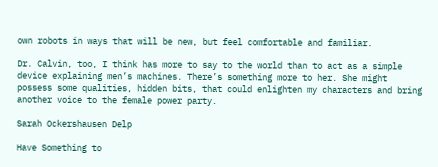own robots in ways that will be new, but feel comfortable and familiar.

Dr. Calvin, too, I think has more to say to the world than to act as a simple device explaining men’s machines. There’s something more to her. She might possess some qualities, hidden bits, that could enlighten my characters and bring another voice to the female power party.

Sarah Ockershausen Delp

Have Something to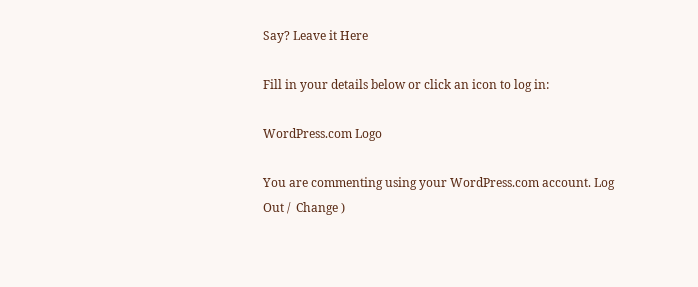Say? Leave it Here

Fill in your details below or click an icon to log in:

WordPress.com Logo

You are commenting using your WordPress.com account. Log Out /  Change )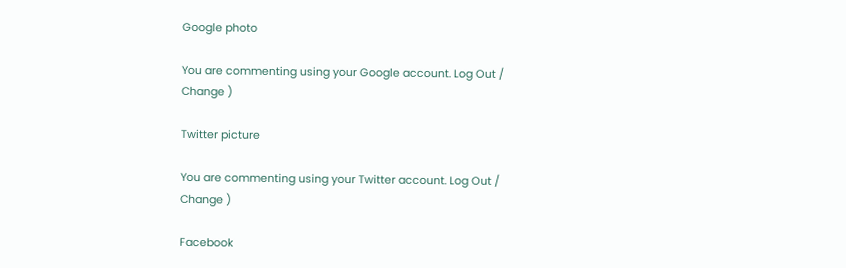Google photo

You are commenting using your Google account. Log Out /  Change )

Twitter picture

You are commenting using your Twitter account. Log Out /  Change )

Facebook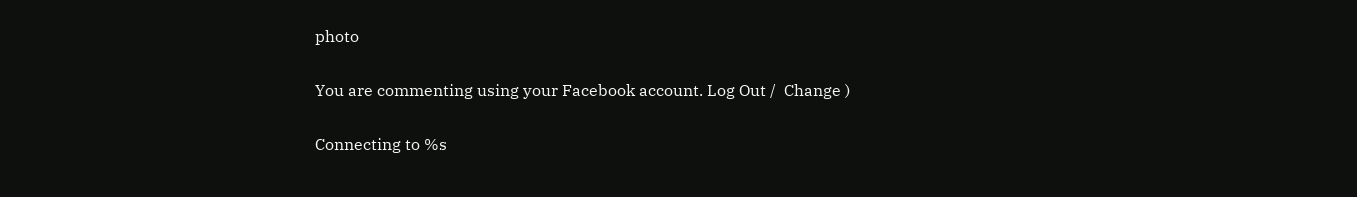photo

You are commenting using your Facebook account. Log Out /  Change )

Connecting to %s